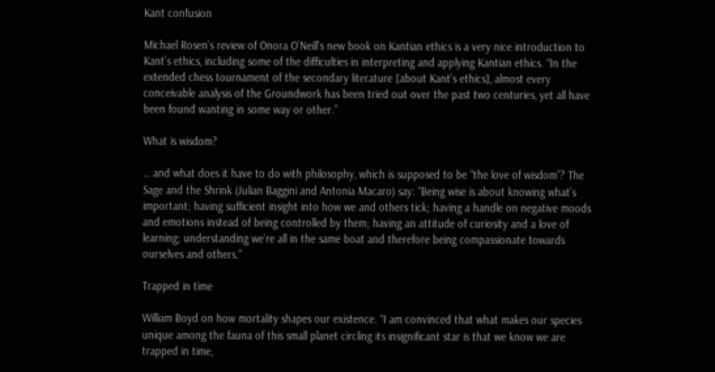Kant confusion

Michael Rosen’s review of Onora O’Neill’s new book on Kantian ethics is a very nice introduction to Kant’s ethics, including some of the difficulties in interpreting and applying Kantian ethics. “In the extended chess tournament of the secondary literature [about Kant’s ethics], almost every conceivable analysis of the Groundwork has been tried out over the past two centuries, yet all have been found wanting in some way or other.”

What is wisdom?

… and what does it have to do with philosophy, which is supposed to be “the love of wisdom”? The Sage and the Shrink (Julian Baggini and Antonia Macaro) say: “Being wise is about knowing what’s important; having sufficient insight into how we and others tick; having a handle on negative moods and emotions instead of being controlled by them; having an attitude of curiosity and a love of learning; understanding we’re all in the same boat and therefore being compassionate towards ourselves and others.”

Trapped in time

William Boyd on how mortality shapes our existence. “I am convinced that what makes our species unique among the fauna of this small planet circling its insignificant star is that we know we are trapped in time,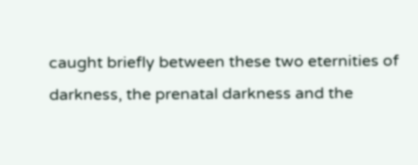caught briefly between these two eternities of darkness, the prenatal darkness and the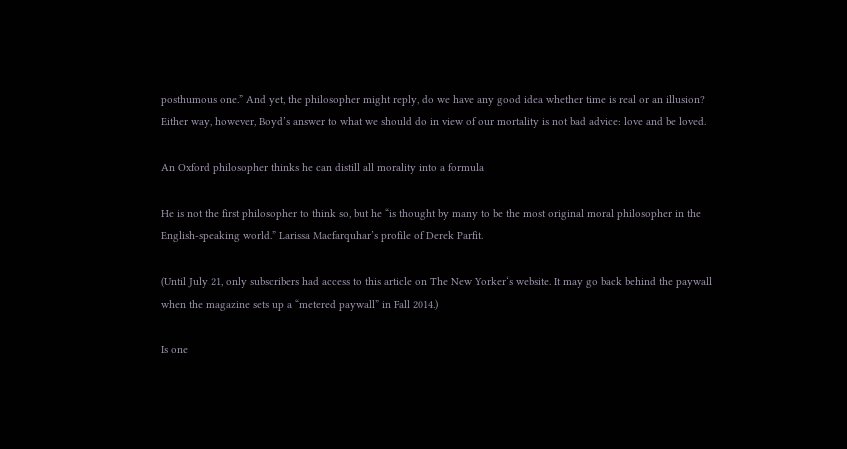posthumous one.” And yet, the philosopher might reply, do we have any good idea whether time is real or an illusion? Either way, however, Boyd’s answer to what we should do in view of our mortality is not bad advice: love and be loved.

An Oxford philosopher thinks he can distill all morality into a formula

He is not the first philosopher to think so, but he “is thought by many to be the most original moral philosopher in the English-speaking world.” Larissa Macfarquhar’s profile of Derek Parfit.

(Until July 21, only subscribers had access to this article on The New Yorker‘s website. It may go back behind the paywall when the magazine sets up a “metered paywall” in Fall 2014.)

Is one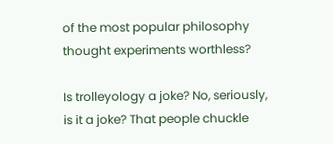of the most popular philosophy thought experiments worthless?

Is trolleyology a joke? No, seriously, is it a joke? That people chuckle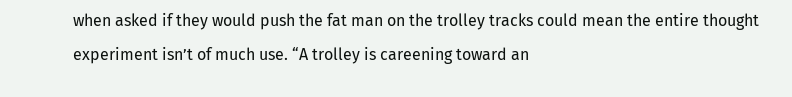when asked if they would push the fat man on the trolley tracks could mean the entire thought experiment isn’t of much use. “A trolley is careening toward an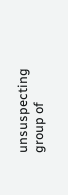unsuspecting group of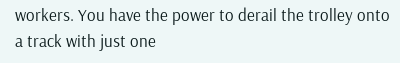workers. You have the power to derail the trolley onto a track with just one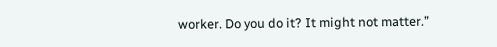worker. Do you do it? It might not matter.”